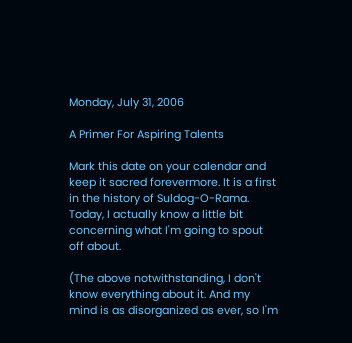Monday, July 31, 2006

A Primer For Aspiring Talents

Mark this date on your calendar and keep it sacred forevermore. It is a first in the history of Suldog-O-Rama. Today, I actually know a little bit concerning what I'm going to spout off about.

(The above notwithstanding, I don't know everything about it. And my mind is as disorganized as ever, so I'm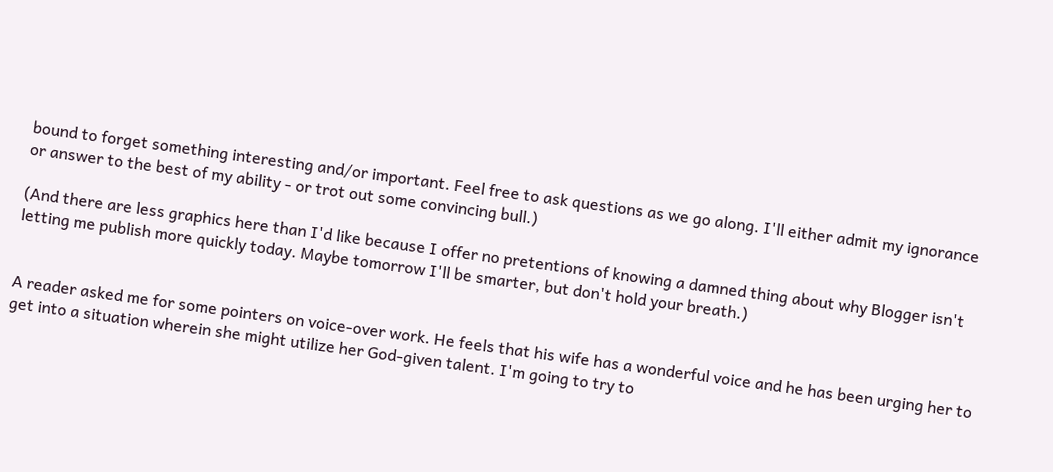bound to forget something interesting and/or important. Feel free to ask questions as we go along. I'll either admit my ignorance or answer to the best of my ability - or trot out some convincing bull.)

(And there are less graphics here than I'd like because I offer no pretentions of knowing a damned thing about why Blogger isn't letting me publish more quickly today. Maybe tomorrow I'll be smarter, but don't hold your breath.)


A reader asked me for some pointers on voice-over work. He feels that his wife has a wonderful voice and he has been urging her to get into a situation wherein she might utilize her God-given talent. I'm going to try to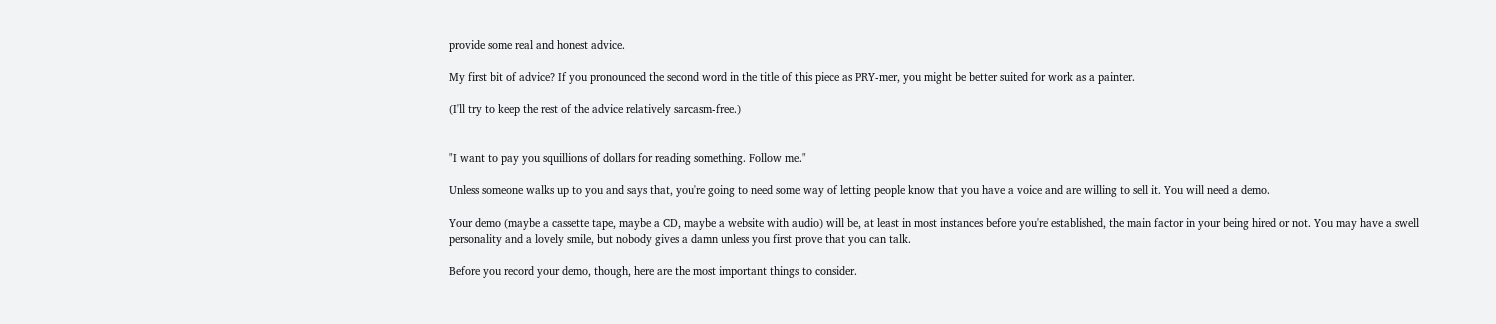provide some real and honest advice.

My first bit of advice? If you pronounced the second word in the title of this piece as PRY-mer, you might be better suited for work as a painter.

(I'll try to keep the rest of the advice relatively sarcasm-free.)


"I want to pay you squillions of dollars for reading something. Follow me."

Unless someone walks up to you and says that, you're going to need some way of letting people know that you have a voice and are willing to sell it. You will need a demo.

Your demo (maybe a cassette tape, maybe a CD, maybe a website with audio) will be, at least in most instances before you're established, the main factor in your being hired or not. You may have a swell personality and a lovely smile, but nobody gives a damn unless you first prove that you can talk.

Before you record your demo, though, here are the most important things to consider.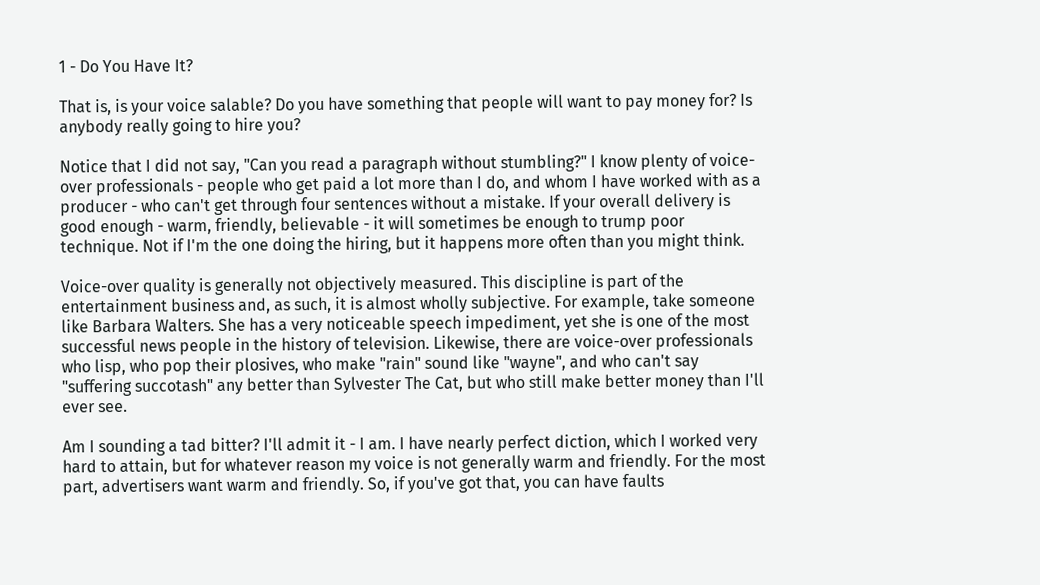1 - Do You Have It?

That is, is your voice salable? Do you have something that people will want to pay money for? Is anybody really going to hire you?

Notice that I did not say, "Can you read a paragraph without stumbling?" I know plenty of voice-over professionals - people who get paid a lot more than I do, and whom I have worked with as a producer - who can't get through four sentences without a mistake. If your overall delivery is good enough - warm, friendly, believable - it will sometimes be enough to trump poor technique. Not if I'm the one doing the hiring, but it happens more often than you might think.

Voice-over quality is generally not objectively measured. This discipline is part of the entertainment business and, as such, it is almost wholly subjective. For example, take someone like Barbara Walters. She has a very noticeable speech impediment, yet she is one of the most successful news people in the history of television. Likewise, there are voice-over professionals who lisp, who pop their plosives, who make "rain" sound like "wayne", and who can't say "suffering succotash" any better than Sylvester The Cat, but who still make better money than I'll ever see.

Am I sounding a tad bitter? I'll admit it - I am. I have nearly perfect diction, which I worked very hard to attain, but for whatever reason my voice is not generally warm and friendly. For the most part, advertisers want warm and friendly. So, if you've got that, you can have faults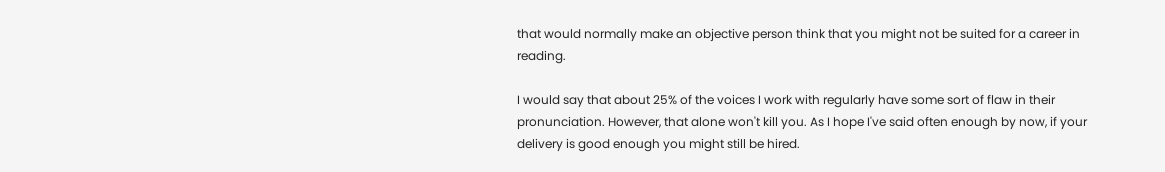that would normally make an objective person think that you might not be suited for a career in reading.

I would say that about 25% of the voices I work with regularly have some sort of flaw in their pronunciation. However, that alone won't kill you. As I hope I've said often enough by now, if your delivery is good enough you might still be hired.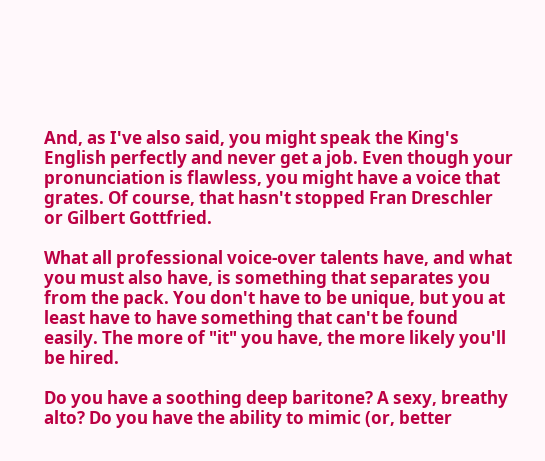And, as I've also said, you might speak the King's English perfectly and never get a job. Even though your pronunciation is flawless, you might have a voice that grates. Of course, that hasn't stopped Fran Dreschler or Gilbert Gottfried.

What all professional voice-over talents have, and what you must also have, is something that separates you from the pack. You don't have to be unique, but you at least have to have something that can't be found easily. The more of "it" you have, the more likely you'll be hired.

Do you have a soothing deep baritone? A sexy, breathy alto? Do you have the ability to mimic (or, better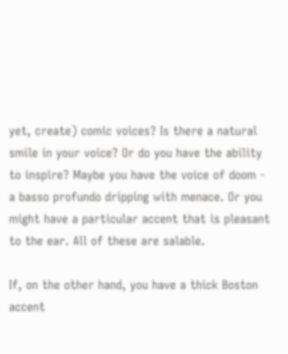yet, create) comic voices? Is there a natural smile in your voice? Or do you have the ability to inspire? Maybe you have the voice of doom - a basso profundo dripping with menace. Or you might have a particular accent that is pleasant to the ear. All of these are salable.

If, on the other hand, you have a thick Boston accent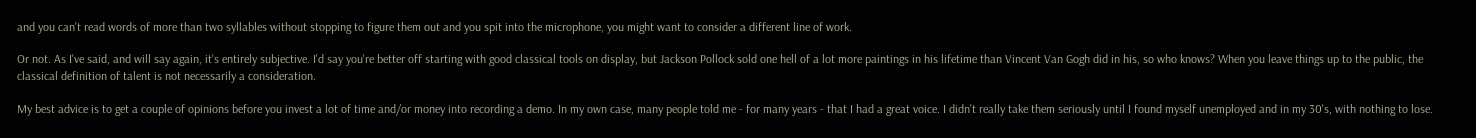and you can't read words of more than two syllables without stopping to figure them out and you spit into the microphone, you might want to consider a different line of work.

Or not. As I've said, and will say again, it's entirely subjective. I'd say you're better off starting with good classical tools on display, but Jackson Pollock sold one hell of a lot more paintings in his lifetime than Vincent Van Gogh did in his, so who knows? When you leave things up to the public, the classical definition of talent is not necessarily a consideration.

My best advice is to get a couple of opinions before you invest a lot of time and/or money into recording a demo. In my own case, many people told me - for many years - that I had a great voice. I didn't really take them seriously until I found myself unemployed and in my 30's, with nothing to lose.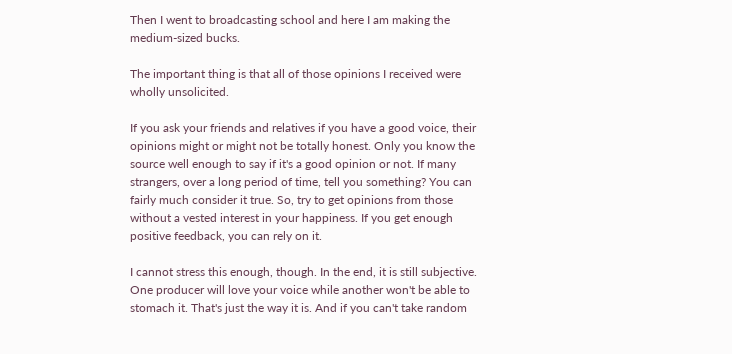Then I went to broadcasting school and here I am making the medium-sized bucks.

The important thing is that all of those opinions I received were wholly unsolicited.

If you ask your friends and relatives if you have a good voice, their opinions might or might not be totally honest. Only you know the source well enough to say if it's a good opinion or not. If many strangers, over a long period of time, tell you something? You can fairly much consider it true. So, try to get opinions from those without a vested interest in your happiness. If you get enough positive feedback, you can rely on it.

I cannot stress this enough, though. In the end, it is still subjective. One producer will love your voice while another won't be able to stomach it. That's just the way it is. And if you can't take random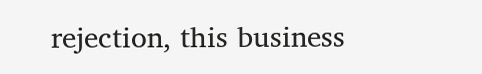rejection, this business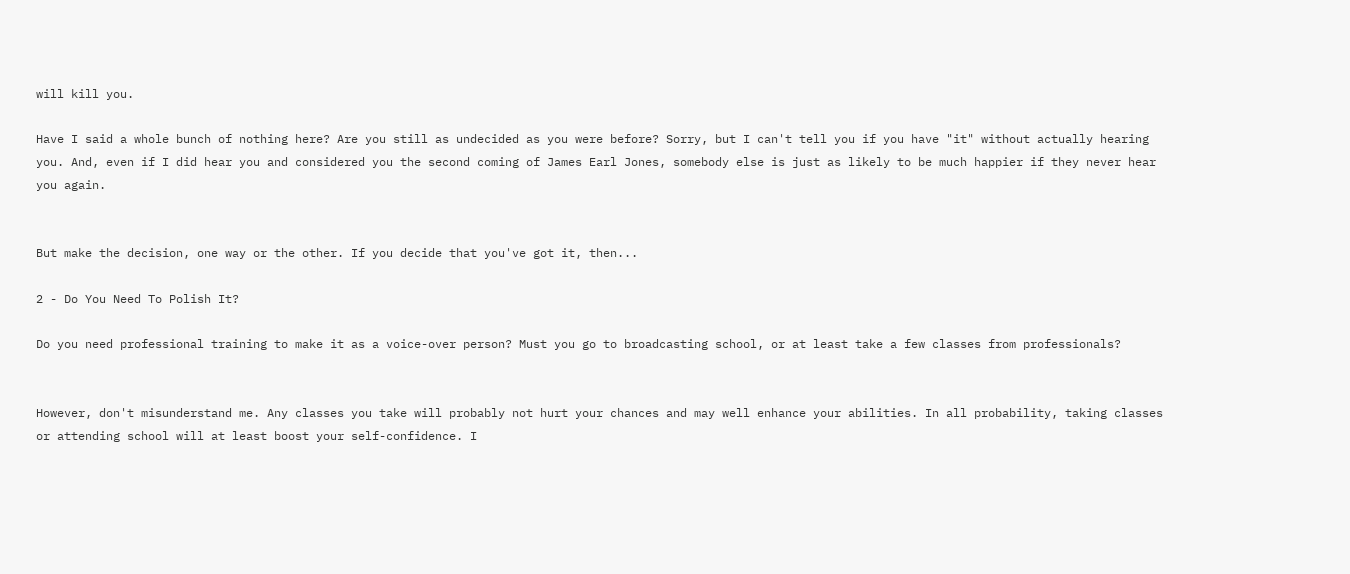will kill you.

Have I said a whole bunch of nothing here? Are you still as undecided as you were before? Sorry, but I can't tell you if you have "it" without actually hearing you. And, even if I did hear you and considered you the second coming of James Earl Jones, somebody else is just as likely to be much happier if they never hear you again.


But make the decision, one way or the other. If you decide that you've got it, then...

2 - Do You Need To Polish It?

Do you need professional training to make it as a voice-over person? Must you go to broadcasting school, or at least take a few classes from professionals?


However, don't misunderstand me. Any classes you take will probably not hurt your chances and may well enhance your abilities. In all probability, taking classes or attending school will at least boost your self-confidence. I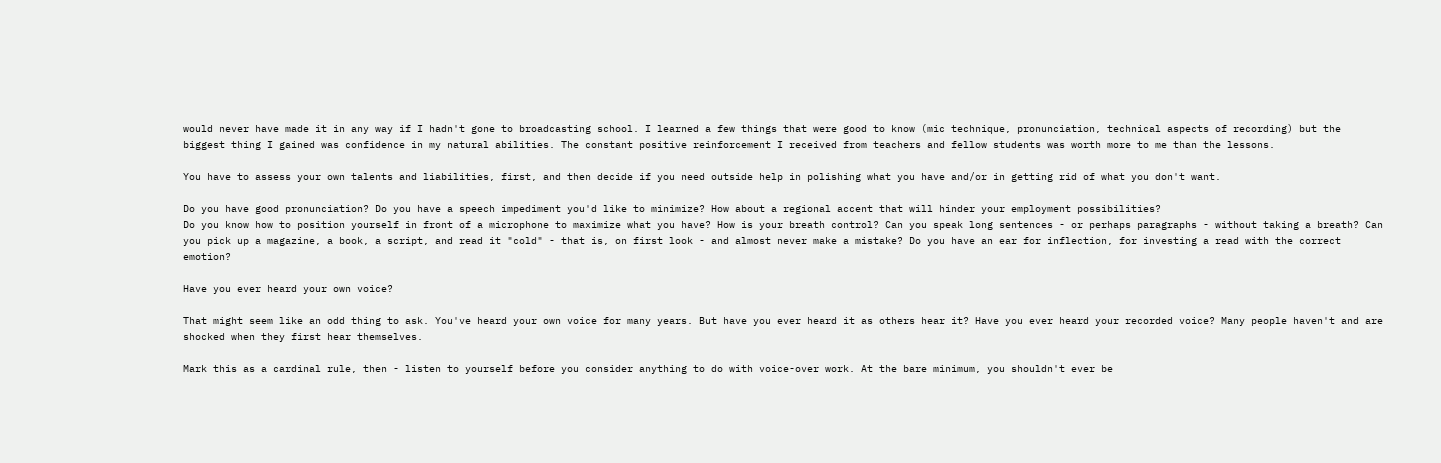would never have made it in any way if I hadn't gone to broadcasting school. I learned a few things that were good to know (mic technique, pronunciation, technical aspects of recording) but the biggest thing I gained was confidence in my natural abilities. The constant positive reinforcement I received from teachers and fellow students was worth more to me than the lessons.

You have to assess your own talents and liabilities, first, and then decide if you need outside help in polishing what you have and/or in getting rid of what you don't want.

Do you have good pronunciation? Do you have a speech impediment you'd like to minimize? How about a regional accent that will hinder your employment possibilities?
Do you know how to position yourself in front of a microphone to maximize what you have? How is your breath control? Can you speak long sentences - or perhaps paragraphs - without taking a breath? Can you pick up a magazine, a book, a script, and read it "cold" - that is, on first look - and almost never make a mistake? Do you have an ear for inflection, for investing a read with the correct emotion?

Have you ever heard your own voice?

That might seem like an odd thing to ask. You've heard your own voice for many years. But have you ever heard it as others hear it? Have you ever heard your recorded voice? Many people haven't and are shocked when they first hear themselves.

Mark this as a cardinal rule, then - listen to yourself before you consider anything to do with voice-over work. At the bare minimum, you shouldn't ever be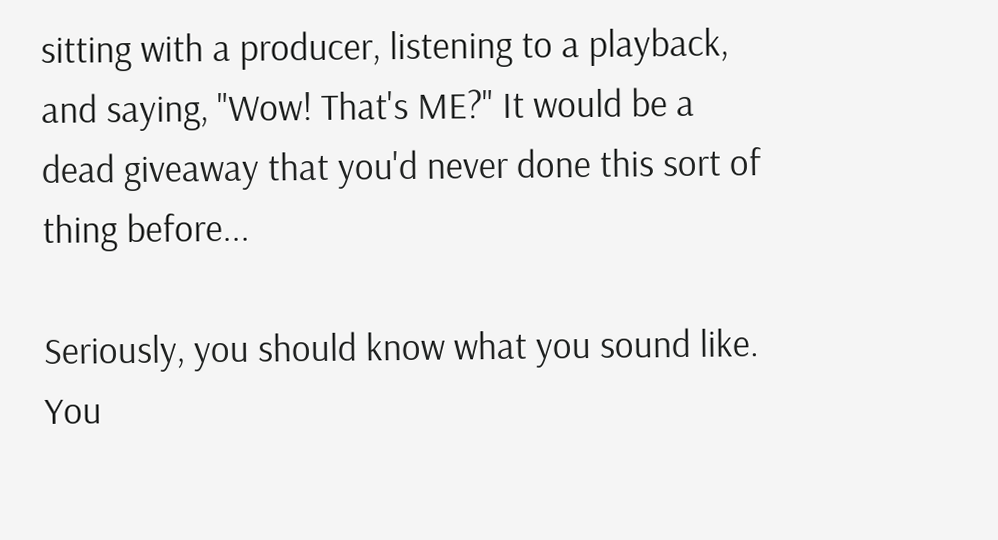sitting with a producer, listening to a playback, and saying, "Wow! That's ME?" It would be a dead giveaway that you'd never done this sort of thing before...

Seriously, you should know what you sound like. You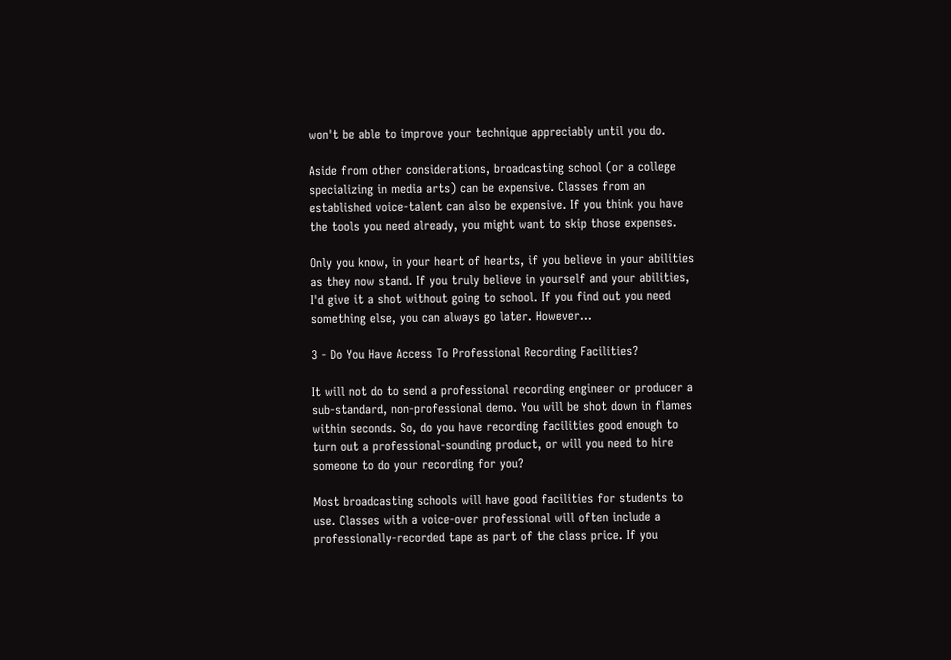won't be able to improve your technique appreciably until you do.

Aside from other considerations, broadcasting school (or a college specializing in media arts) can be expensive. Classes from an established voice-talent can also be expensive. If you think you have the tools you need already, you might want to skip those expenses.

Only you know, in your heart of hearts, if you believe in your abilities as they now stand. If you truly believe in yourself and your abilities, I'd give it a shot without going to school. If you find out you need something else, you can always go later. However...

3 - Do You Have Access To Professional Recording Facilities?

It will not do to send a professional recording engineer or producer a sub-standard, non-professional demo. You will be shot down in flames within seconds. So, do you have recording facilities good enough to turn out a professional-sounding product, or will you need to hire someone to do your recording for you?

Most broadcasting schools will have good facilities for students to use. Classes with a voice-over professional will often include a professionally-recorded tape as part of the class price. If you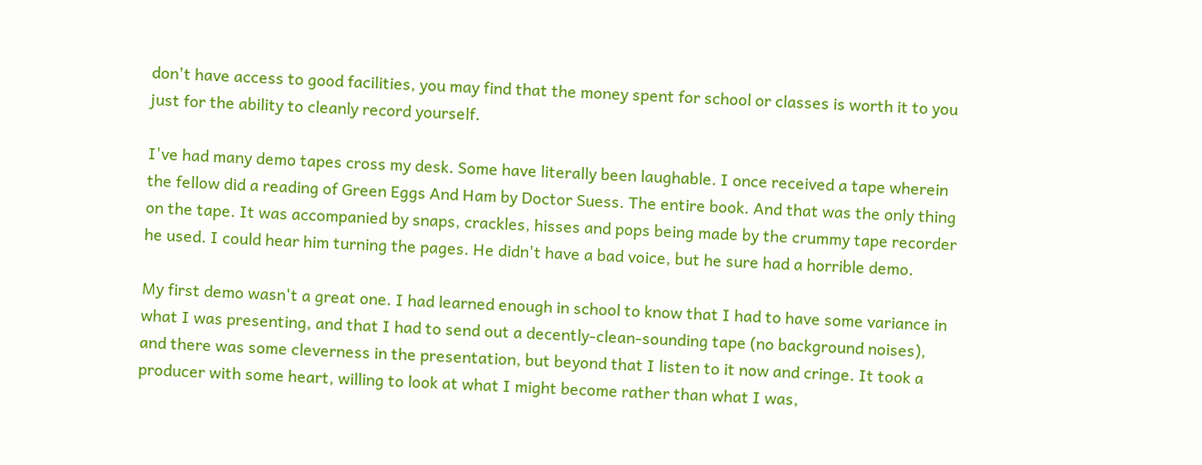don't have access to good facilities, you may find that the money spent for school or classes is worth it to you just for the ability to cleanly record yourself.

I've had many demo tapes cross my desk. Some have literally been laughable. I once received a tape wherein the fellow did a reading of Green Eggs And Ham by Doctor Suess. The entire book. And that was the only thing on the tape. It was accompanied by snaps, crackles, hisses and pops being made by the crummy tape recorder he used. I could hear him turning the pages. He didn't have a bad voice, but he sure had a horrible demo.

My first demo wasn't a great one. I had learned enough in school to know that I had to have some variance in what I was presenting, and that I had to send out a decently-clean-sounding tape (no background noises), and there was some cleverness in the presentation, but beyond that I listen to it now and cringe. It took a producer with some heart, willing to look at what I might become rather than what I was,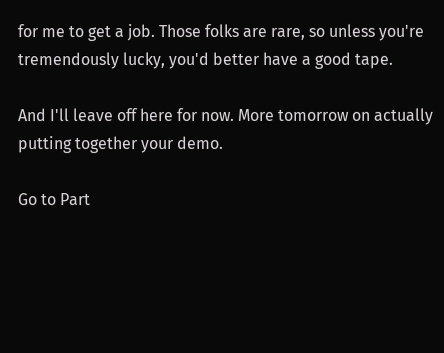for me to get a job. Those folks are rare, so unless you're tremendously lucky, you'd better have a good tape.

And I'll leave off here for now. More tomorrow on actually putting together your demo.

Go to Part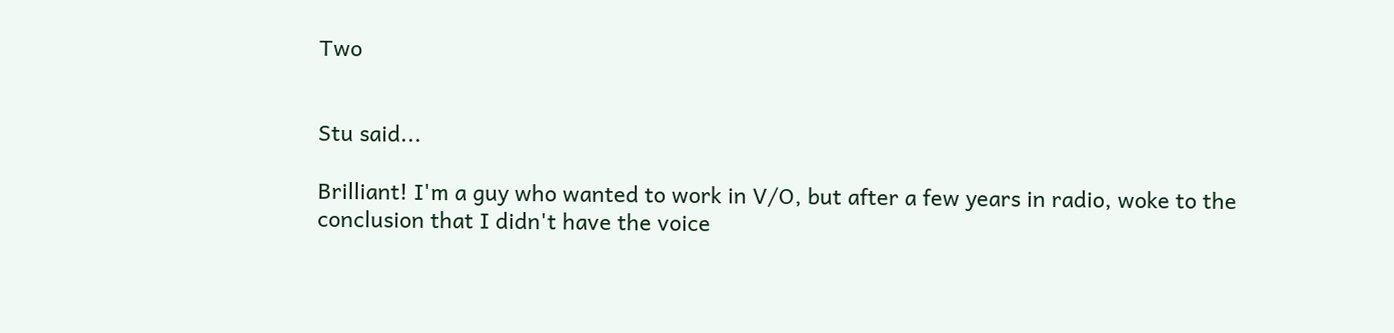Two


Stu said...

Brilliant! I'm a guy who wanted to work in V/O, but after a few years in radio, woke to the conclusion that I didn't have the voice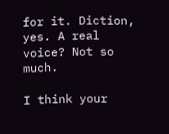for it. Diction, yes. A real voice? Not so much.

I think your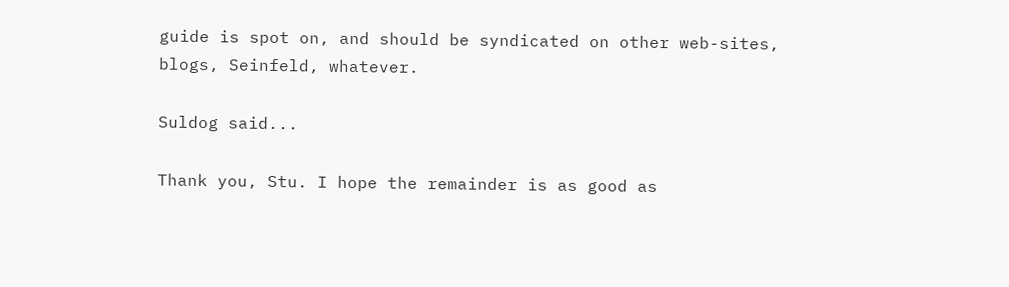guide is spot on, and should be syndicated on other web-sites, blogs, Seinfeld, whatever.

Suldog said...

Thank you, Stu. I hope the remainder is as good as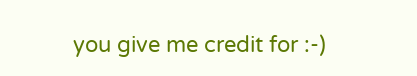you give me credit for :-)